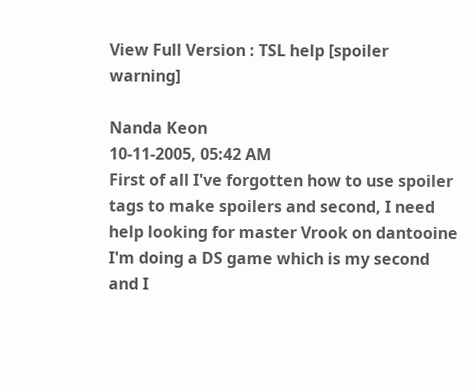View Full Version : TSL help [spoiler warning]

Nanda Keon
10-11-2005, 05:42 AM
First of all I've forgotten how to use spoiler tags to make spoilers and second, I need help looking for master Vrook on dantooine I'm doing a DS game which is my second and I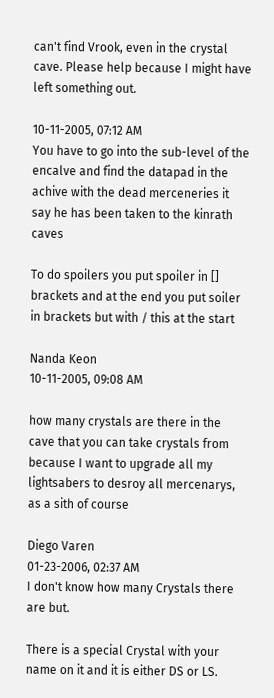can't find Vrook, even in the crystal cave. Please help because I might have left something out.

10-11-2005, 07:12 AM
You have to go into the sub-level of the encalve and find the datapad in the achive with the dead merceneries it say he has been taken to the kinrath caves

To do spoilers you put spoiler in [] brackets and at the end you put soiler in brackets but with / this at the start

Nanda Keon
10-11-2005, 09:08 AM

how many crystals are there in the cave that you can take crystals from because I want to upgrade all my lightsabers to desroy all mercenarys, as a sith of course

Diego Varen
01-23-2006, 02:37 AM
I don't know how many Crystals there are but.

There is a special Crystal with your name on it and it is either DS or LS.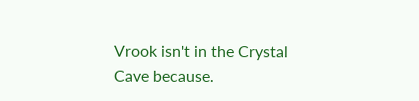Vrook isn't in the Crystal Cave because.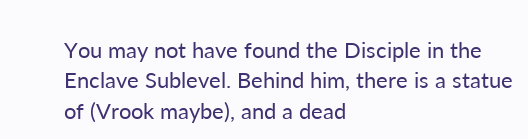You may not have found the Disciple in the Enclave Sublevel. Behind him, there is a statue of (Vrook maybe), and a dead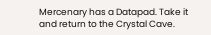Mercenary has a Datapad. Take it and return to the Crystal Cave.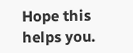Hope this helps you.